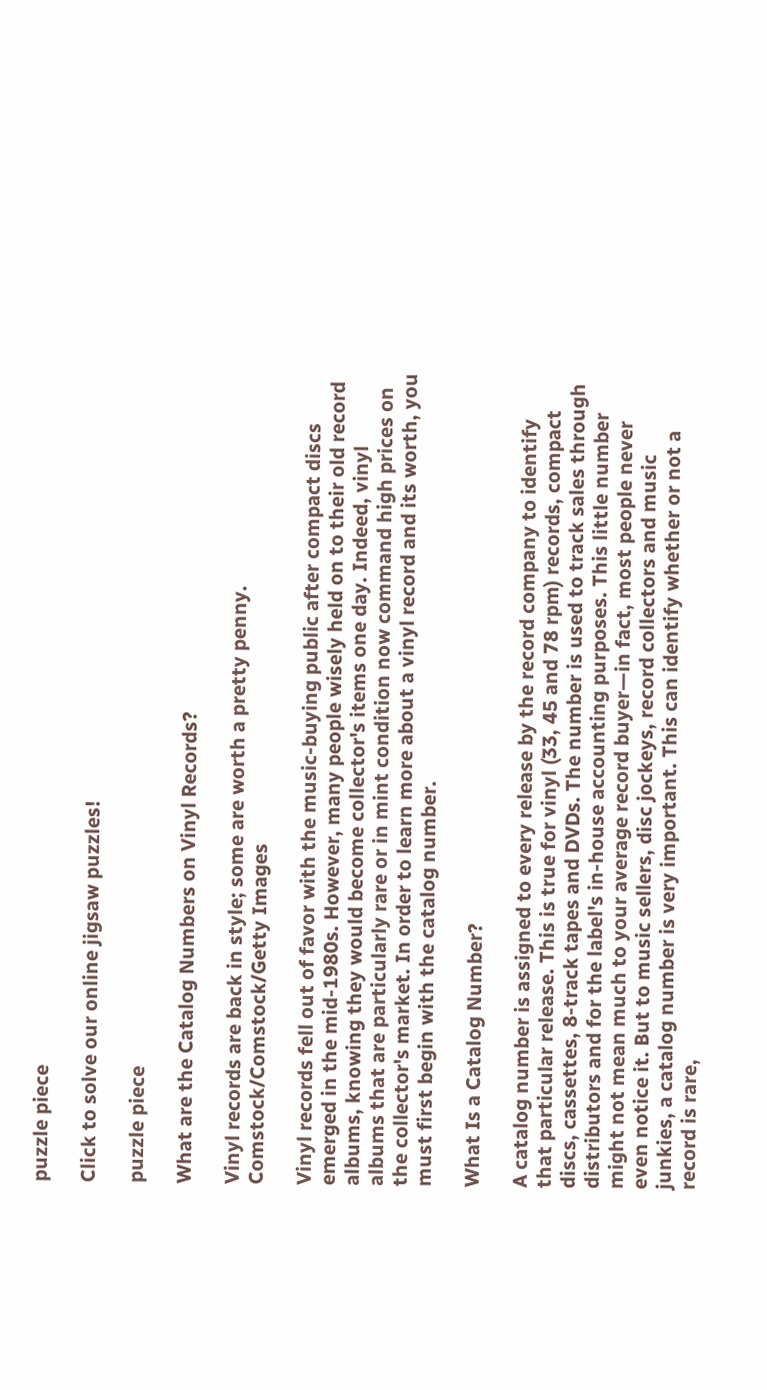puzzle piece

Click to solve our online jigsaw puzzles!

puzzle piece

What are the Catalog Numbers on Vinyl Records?

Vinyl records are back in style; some are worth a pretty penny.
Comstock/Comstock/Getty Images

Vinyl records fell out of favor with the music-buying public after compact discs emerged in the mid-1980s. However, many people wisely held on to their old record albums, knowing they would become collector's items one day. Indeed, vinyl albums that are particularly rare or in mint condition now command high prices on the collector's market. In order to learn more about a vinyl record and its worth, you must first begin with the catalog number.

What Is a Catalog Number?

A catalog number is assigned to every release by the record company to identify that particular release. This is true for vinyl (33, 45 and 78 rpm) records, compact discs, cassettes, 8-track tapes and DVDs. The number is used to track sales through distributors and for the label's in-house accounting purposes. This little number might not mean much to your average record buyer—in fact, most people never even notice it. But to music sellers, disc jockeys, record collectors and music junkies, a catalog number is very important. This can identify whether or not a record is rare,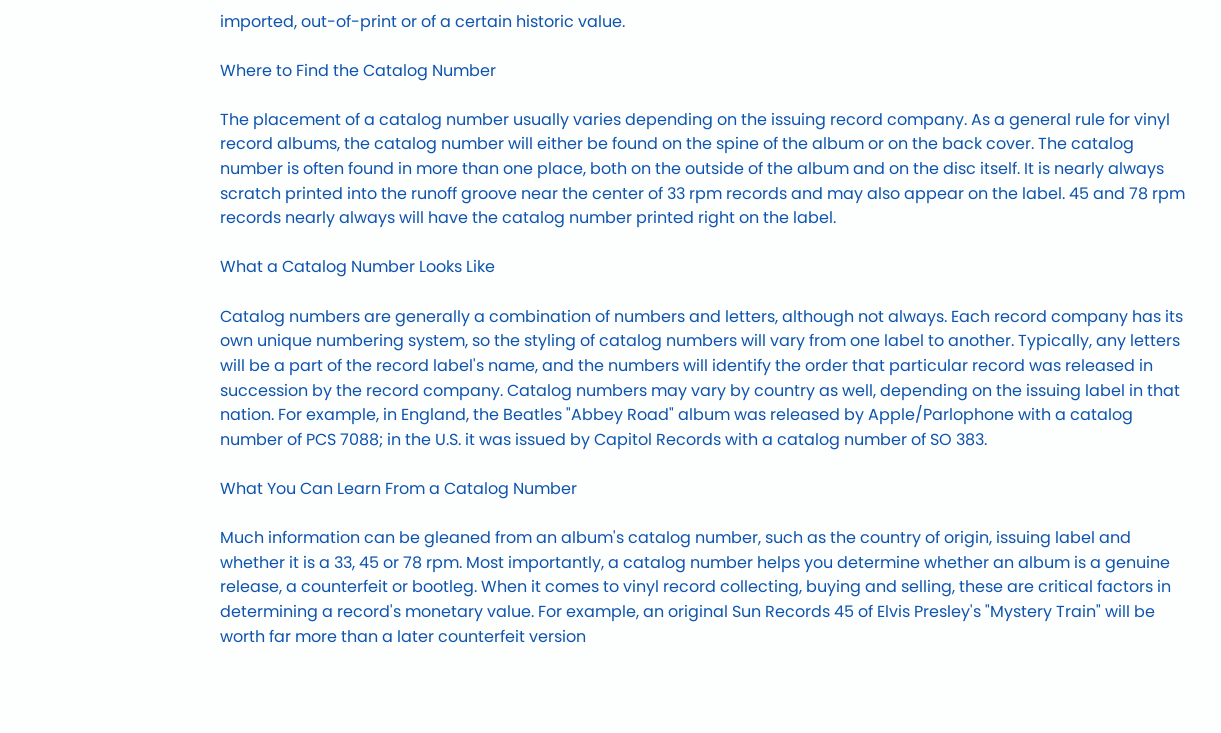imported, out-of-print or of a certain historic value.

Where to Find the Catalog Number

The placement of a catalog number usually varies depending on the issuing record company. As a general rule for vinyl record albums, the catalog number will either be found on the spine of the album or on the back cover. The catalog number is often found in more than one place, both on the outside of the album and on the disc itself. It is nearly always scratch printed into the runoff groove near the center of 33 rpm records and may also appear on the label. 45 and 78 rpm records nearly always will have the catalog number printed right on the label.

What a Catalog Number Looks Like

Catalog numbers are generally a combination of numbers and letters, although not always. Each record company has its own unique numbering system, so the styling of catalog numbers will vary from one label to another. Typically, any letters will be a part of the record label's name, and the numbers will identify the order that particular record was released in succession by the record company. Catalog numbers may vary by country as well, depending on the issuing label in that nation. For example, in England, the Beatles "Abbey Road" album was released by Apple/Parlophone with a catalog number of PCS 7088; in the U.S. it was issued by Capitol Records with a catalog number of SO 383.

What You Can Learn From a Catalog Number

Much information can be gleaned from an album's catalog number, such as the country of origin, issuing label and whether it is a 33, 45 or 78 rpm. Most importantly, a catalog number helps you determine whether an album is a genuine release, a counterfeit or bootleg. When it comes to vinyl record collecting, buying and selling, these are critical factors in determining a record's monetary value. For example, an original Sun Records 45 of Elvis Presley's "Mystery Train" will be worth far more than a later counterfeit version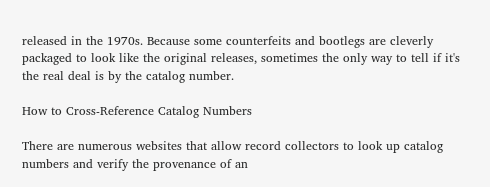released in the 1970s. Because some counterfeits and bootlegs are cleverly packaged to look like the original releases, sometimes the only way to tell if it's the real deal is by the catalog number.

How to Cross-Reference Catalog Numbers

There are numerous websites that allow record collectors to look up catalog numbers and verify the provenance of an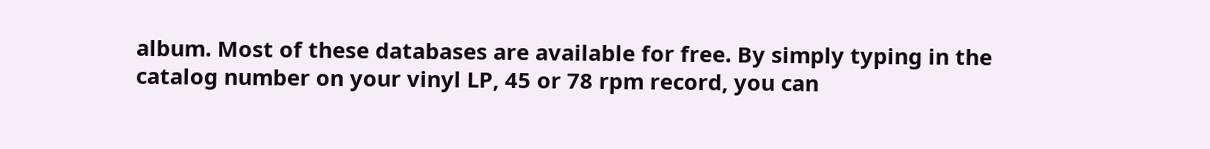album. Most of these databases are available for free. By simply typing in the catalog number on your vinyl LP, 45 or 78 rpm record, you can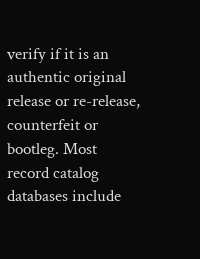verify if it is an authentic original release or re-release, counterfeit or bootleg. Most record catalog databases include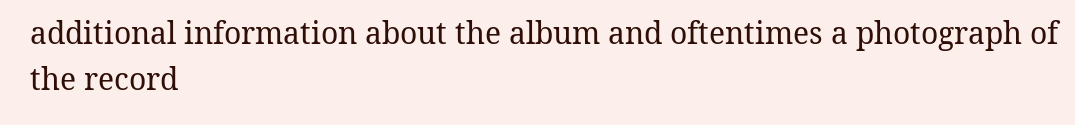additional information about the album and oftentimes a photograph of the record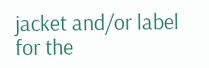jacket and/or label for the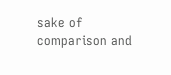sake of comparison and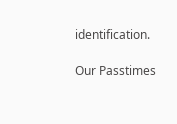identification.

Our Passtimes